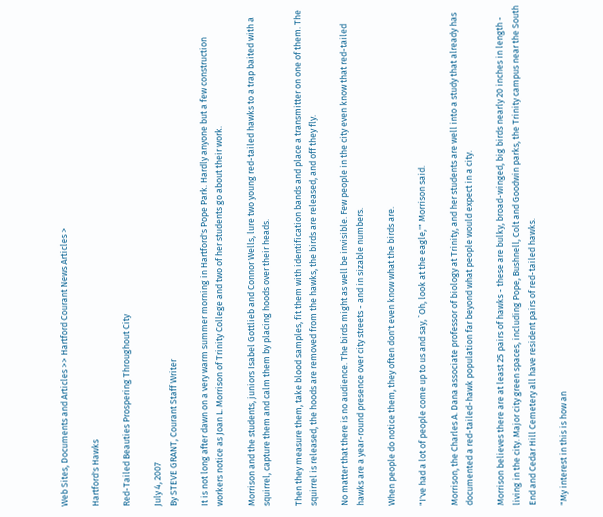Web Sites, Documents and Articles >> Hartford Courant News Articles >

Hartford's Hawks

Red-Tailed Beauties Prospering Throughout City

July 4, 2007
By STEVE GRANT, Courant Staff Writer

It is not long after dawn on a very warm summer morning in Hartford's Pope Park. Hardly anyone but a few construction workers notice as Joan L. Morrison of Trinity College and two of her students go about their work.

Morrison and the students, juniors Isabel Gottlieb and Connor Wells, lure two young red-tailed hawks to a trap baited with a squirrel, capture them and calm them by placing hoods over their heads.

Then they measure them, take blood samples, fit them with identification bands and place a transmitter on one of them. The squirrel is released, the hoods are removed from the hawks, the birds are released, and off they fly.

No matter that there is no audience. The birds might as well be invisible. Few people in the city even know that red-tailed hawks are a year-round presence over city streets - and in sizable numbers.

When people do notice them, they often don't even know what the birds are.

"I've had a lot of people come up to us and say, `Oh, look at the eagle,'" Morrison said.

Morrison, the Charles A. Dana associate professor of biology at Trinity, and her students are well into a study that already has documented a red-tailed-hawk population far beyond what people would expect in a city.

Morrison believes there are at least 25 pairs of hawks - these are bulky, broad-winged, big birds nearly 20 inches in length - living in the city. Major city green spaces, including Pope, Bushnell, Colt and Goodwin parks, the Trinity campus near the South End and Cedar Hill Cemetery all have resident pairs of red-tailed hawks.

"My interest in this is how an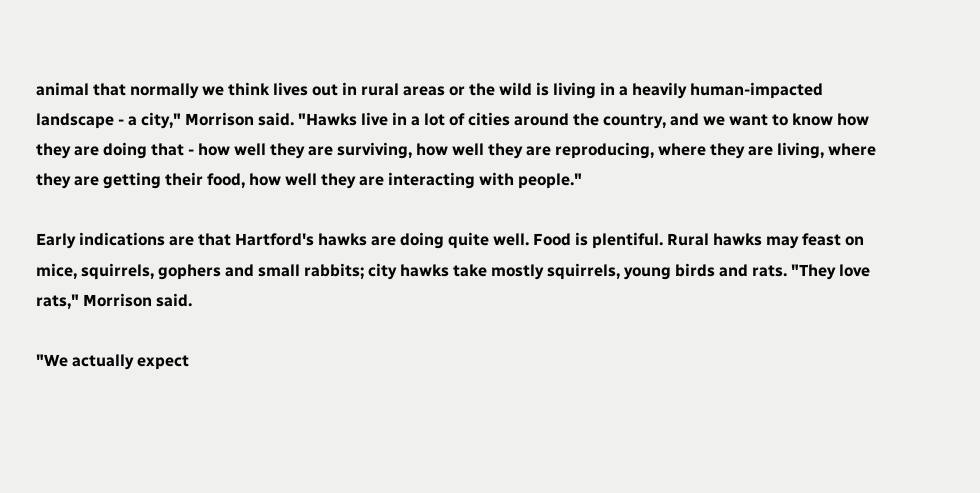animal that normally we think lives out in rural areas or the wild is living in a heavily human-impacted landscape - a city," Morrison said. "Hawks live in a lot of cities around the country, and we want to know how they are doing that - how well they are surviving, how well they are reproducing, where they are living, where they are getting their food, how well they are interacting with people."

Early indications are that Hartford's hawks are doing quite well. Food is plentiful. Rural hawks may feast on mice, squirrels, gophers and small rabbits; city hawks take mostly squirrels, young birds and rats. "They love rats," Morrison said.

"We actually expect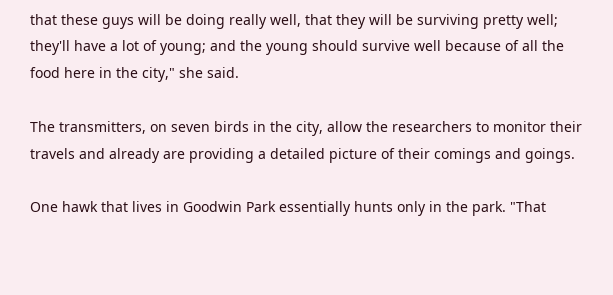that these guys will be doing really well, that they will be surviving pretty well; they'll have a lot of young; and the young should survive well because of all the food here in the city," she said.

The transmitters, on seven birds in the city, allow the researchers to monitor their travels and already are providing a detailed picture of their comings and goings.

One hawk that lives in Goodwin Park essentially hunts only in the park. "That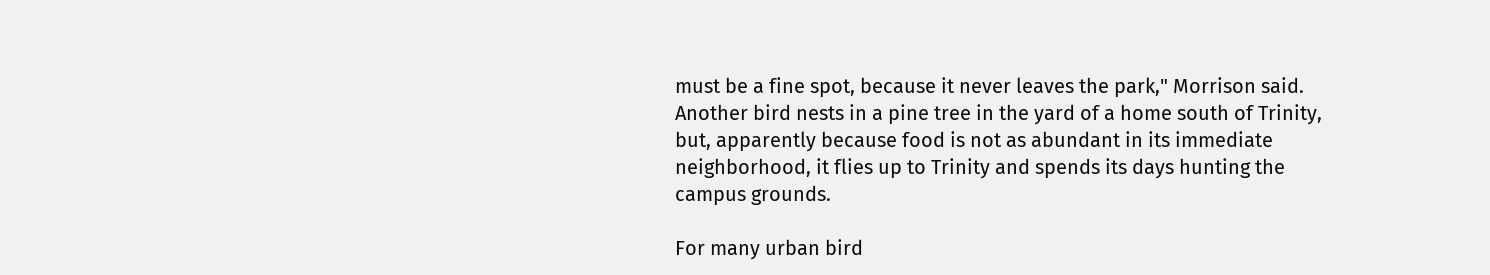must be a fine spot, because it never leaves the park," Morrison said. Another bird nests in a pine tree in the yard of a home south of Trinity, but, apparently because food is not as abundant in its immediate neighborhood, it flies up to Trinity and spends its days hunting the campus grounds.

For many urban bird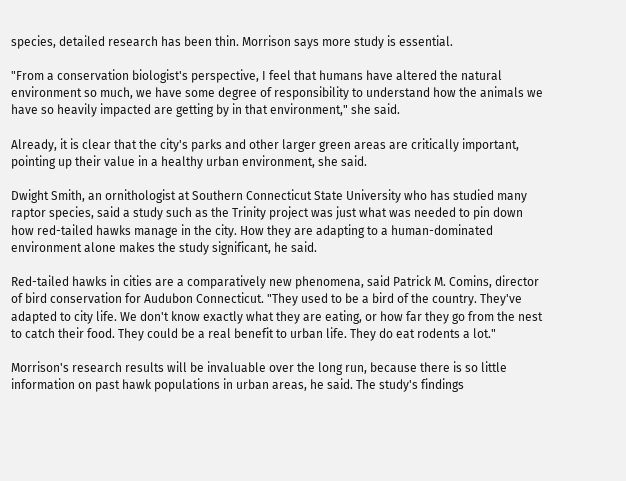species, detailed research has been thin. Morrison says more study is essential.

"From a conservation biologist's perspective, I feel that humans have altered the natural environment so much, we have some degree of responsibility to understand how the animals we have so heavily impacted are getting by in that environment," she said.

Already, it is clear that the city's parks and other larger green areas are critically important, pointing up their value in a healthy urban environment, she said.

Dwight Smith, an ornithologist at Southern Connecticut State University who has studied many raptor species, said a study such as the Trinity project was just what was needed to pin down how red-tailed hawks manage in the city. How they are adapting to a human-dominated environment alone makes the study significant, he said.

Red-tailed hawks in cities are a comparatively new phenomena, said Patrick M. Comins, director of bird conservation for Audubon Connecticut. "They used to be a bird of the country. They've adapted to city life. We don't know exactly what they are eating, or how far they go from the nest to catch their food. They could be a real benefit to urban life. They do eat rodents a lot."

Morrison's research results will be invaluable over the long run, because there is so little information on past hawk populations in urban areas, he said. The study's findings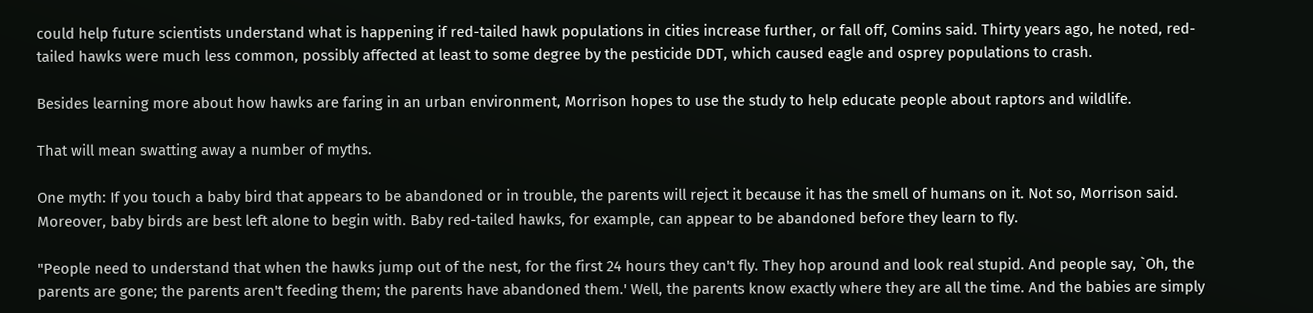could help future scientists understand what is happening if red-tailed hawk populations in cities increase further, or fall off, Comins said. Thirty years ago, he noted, red-tailed hawks were much less common, possibly affected at least to some degree by the pesticide DDT, which caused eagle and osprey populations to crash.

Besides learning more about how hawks are faring in an urban environment, Morrison hopes to use the study to help educate people about raptors and wildlife.

That will mean swatting away a number of myths.

One myth: If you touch a baby bird that appears to be abandoned or in trouble, the parents will reject it because it has the smell of humans on it. Not so, Morrison said. Moreover, baby birds are best left alone to begin with. Baby red-tailed hawks, for example, can appear to be abandoned before they learn to fly.

"People need to understand that when the hawks jump out of the nest, for the first 24 hours they can't fly. They hop around and look real stupid. And people say, `Oh, the parents are gone; the parents aren't feeding them; the parents have abandoned them.' Well, the parents know exactly where they are all the time. And the babies are simply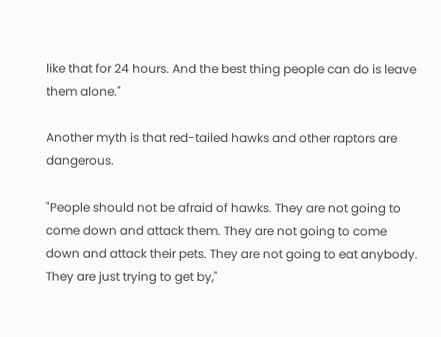like that for 24 hours. And the best thing people can do is leave them alone."

Another myth is that red-tailed hawks and other raptors are dangerous.

"People should not be afraid of hawks. They are not going to come down and attack them. They are not going to come down and attack their pets. They are not going to eat anybody. They are just trying to get by,"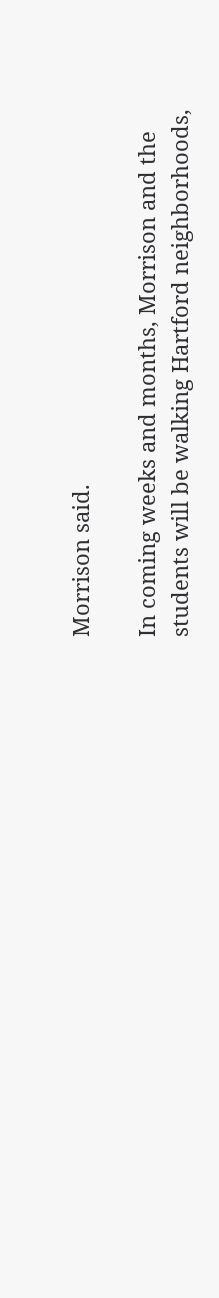Morrison said.

In coming weeks and months, Morrison and the students will be walking Hartford neighborhoods,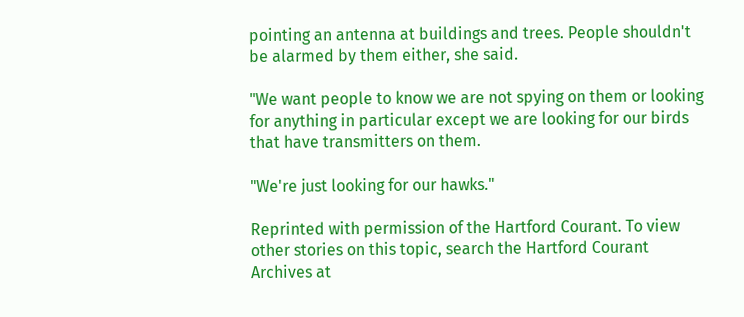pointing an antenna at buildings and trees. People shouldn't be alarmed by them either, she said.

"We want people to know we are not spying on them or looking for anything in particular except we are looking for our birds that have transmitters on them.

"We're just looking for our hawks."

Reprinted with permission of the Hartford Courant. To view other stories on this topic, search the Hartford Courant Archives at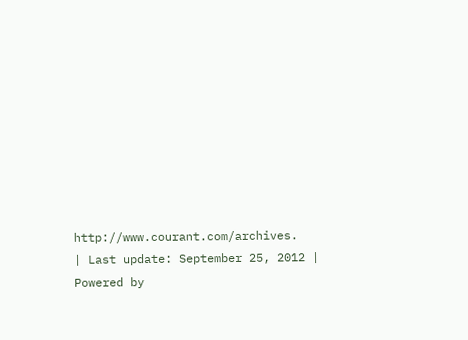http://www.courant.com/archives.
| Last update: September 25, 2012 |
Powered by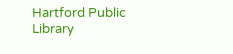Hartford Public Library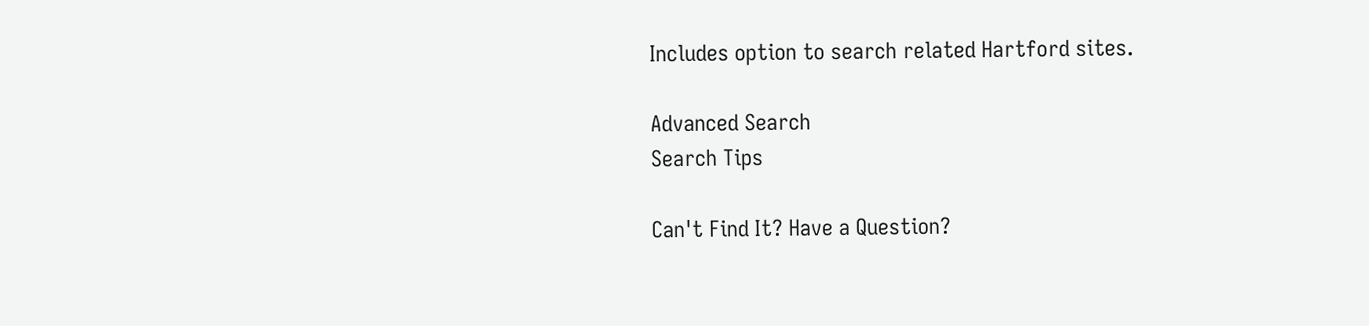Includes option to search related Hartford sites.

Advanced Search
Search Tips

Can't Find It? Have a Question?